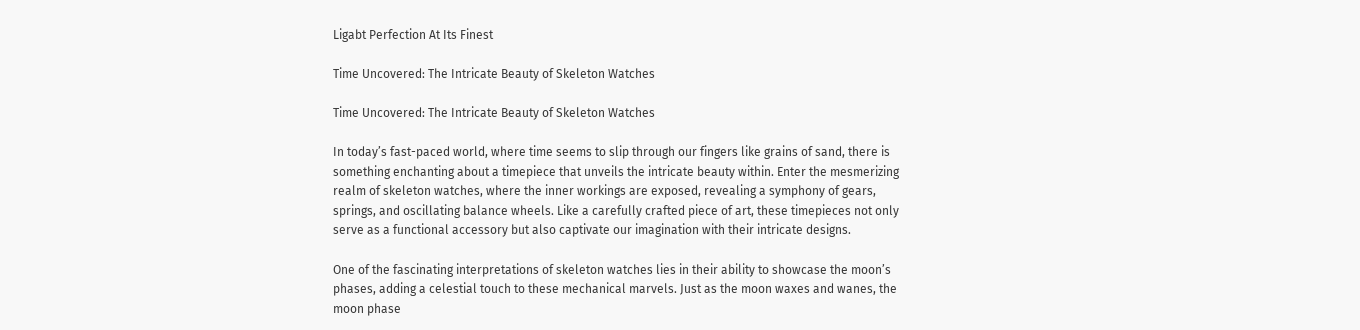Ligabt Perfection At Its Finest

Time Uncovered: The Intricate Beauty of Skeleton Watches

Time Uncovered: The Intricate Beauty of Skeleton Watches

In today’s fast-paced world, where time seems to slip through our fingers like grains of sand, there is something enchanting about a timepiece that unveils the intricate beauty within. Enter the mesmerizing realm of skeleton watches, where the inner workings are exposed, revealing a symphony of gears, springs, and oscillating balance wheels. Like a carefully crafted piece of art, these timepieces not only serve as a functional accessory but also captivate our imagination with their intricate designs.

One of the fascinating interpretations of skeleton watches lies in their ability to showcase the moon’s phases, adding a celestial touch to these mechanical marvels. Just as the moon waxes and wanes, the moon phase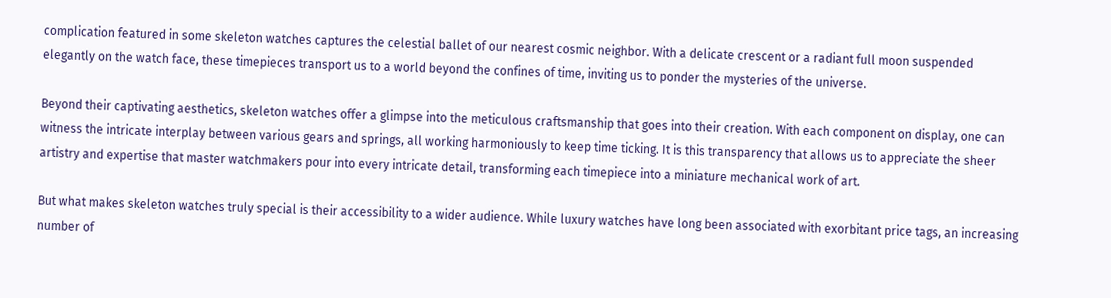complication featured in some skeleton watches captures the celestial ballet of our nearest cosmic neighbor. With a delicate crescent or a radiant full moon suspended elegantly on the watch face, these timepieces transport us to a world beyond the confines of time, inviting us to ponder the mysteries of the universe.

Beyond their captivating aesthetics, skeleton watches offer a glimpse into the meticulous craftsmanship that goes into their creation. With each component on display, one can witness the intricate interplay between various gears and springs, all working harmoniously to keep time ticking. It is this transparency that allows us to appreciate the sheer artistry and expertise that master watchmakers pour into every intricate detail, transforming each timepiece into a miniature mechanical work of art.

But what makes skeleton watches truly special is their accessibility to a wider audience. While luxury watches have long been associated with exorbitant price tags, an increasing number of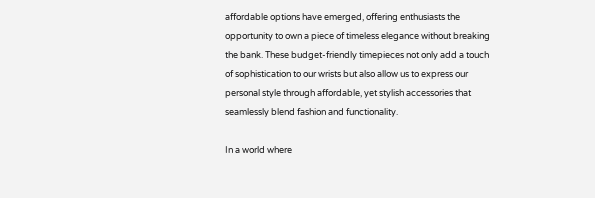affordable options have emerged, offering enthusiasts the opportunity to own a piece of timeless elegance without breaking the bank. These budget-friendly timepieces not only add a touch of sophistication to our wrists but also allow us to express our personal style through affordable, yet stylish accessories that seamlessly blend fashion and functionality.

In a world where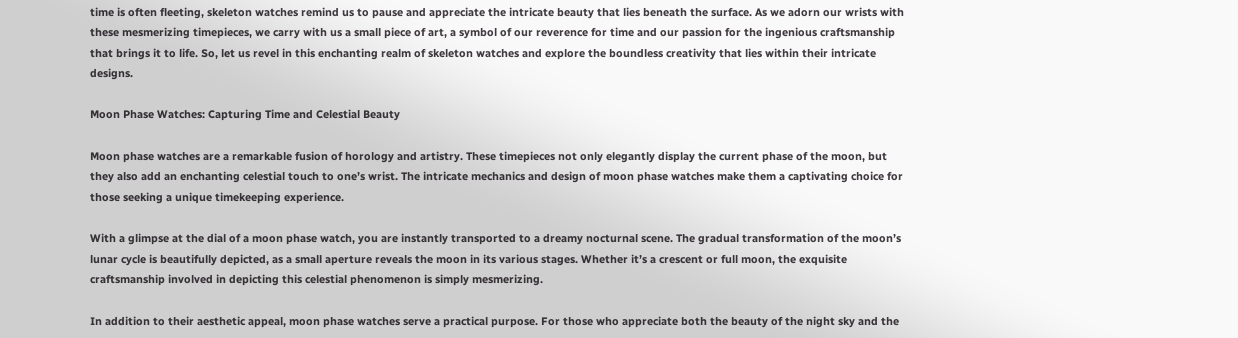time is often fleeting, skeleton watches remind us to pause and appreciate the intricate beauty that lies beneath the surface. As we adorn our wrists with these mesmerizing timepieces, we carry with us a small piece of art, a symbol of our reverence for time and our passion for the ingenious craftsmanship that brings it to life. So, let us revel in this enchanting realm of skeleton watches and explore the boundless creativity that lies within their intricate designs.

Moon Phase Watches: Capturing Time and Celestial Beauty

Moon phase watches are a remarkable fusion of horology and artistry. These timepieces not only elegantly display the current phase of the moon, but they also add an enchanting celestial touch to one’s wrist. The intricate mechanics and design of moon phase watches make them a captivating choice for those seeking a unique timekeeping experience.

With a glimpse at the dial of a moon phase watch, you are instantly transported to a dreamy nocturnal scene. The gradual transformation of the moon’s lunar cycle is beautifully depicted, as a small aperture reveals the moon in its various stages. Whether it’s a crescent or full moon, the exquisite craftsmanship involved in depicting this celestial phenomenon is simply mesmerizing.

In addition to their aesthetic appeal, moon phase watches serve a practical purpose. For those who appreciate both the beauty of the night sky and the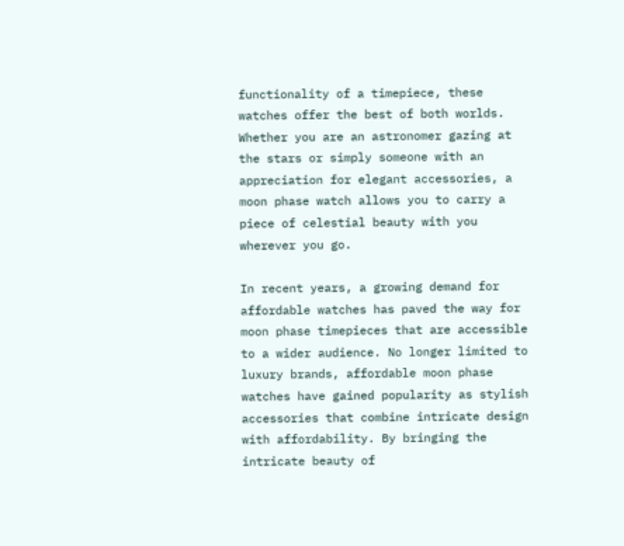functionality of a timepiece, these watches offer the best of both worlds. Whether you are an astronomer gazing at the stars or simply someone with an appreciation for elegant accessories, a moon phase watch allows you to carry a piece of celestial beauty with you wherever you go.

In recent years, a growing demand for affordable watches has paved the way for moon phase timepieces that are accessible to a wider audience. No longer limited to luxury brands, affordable moon phase watches have gained popularity as stylish accessories that combine intricate design with affordability. By bringing the intricate beauty of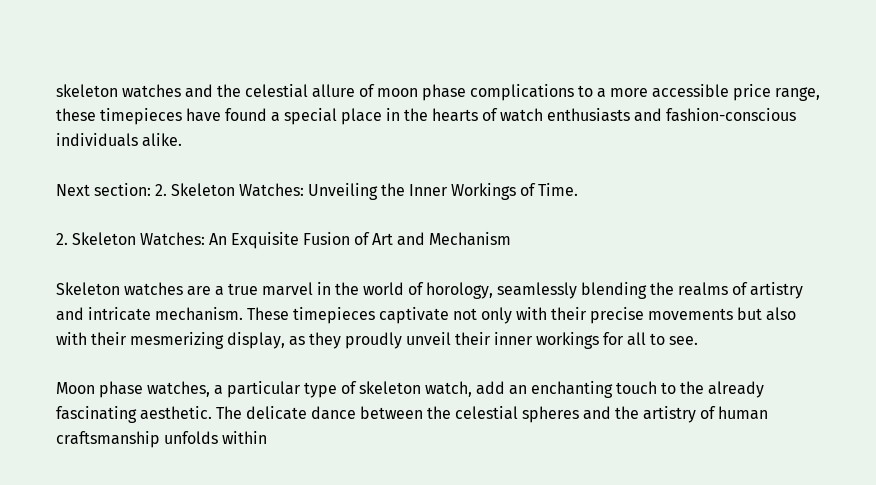skeleton watches and the celestial allure of moon phase complications to a more accessible price range, these timepieces have found a special place in the hearts of watch enthusiasts and fashion-conscious individuals alike.

Next section: 2. Skeleton Watches: Unveiling the Inner Workings of Time.

2. Skeleton Watches: An Exquisite Fusion of Art and Mechanism

Skeleton watches are a true marvel in the world of horology, seamlessly blending the realms of artistry and intricate mechanism. These timepieces captivate not only with their precise movements but also with their mesmerizing display, as they proudly unveil their inner workings for all to see.

Moon phase watches, a particular type of skeleton watch, add an enchanting touch to the already fascinating aesthetic. The delicate dance between the celestial spheres and the artistry of human craftsmanship unfolds within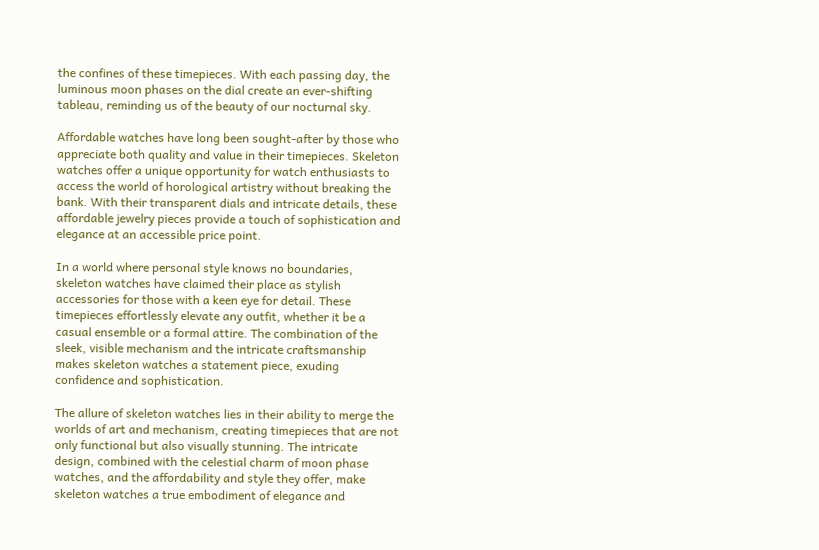the confines of these timepieces. With each passing day, the luminous moon phases on the dial create an ever-shifting tableau, reminding us of the beauty of our nocturnal sky.

Affordable watches have long been sought-after by those who appreciate both quality and value in their timepieces. Skeleton watches offer a unique opportunity for watch enthusiasts to access the world of horological artistry without breaking the bank. With their transparent dials and intricate details, these affordable jewelry pieces provide a touch of sophistication and elegance at an accessible price point.

In a world where personal style knows no boundaries, skeleton watches have claimed their place as stylish accessories for those with a keen eye for detail. These timepieces effortlessly elevate any outfit, whether it be a casual ensemble or a formal attire. The combination of the sleek, visible mechanism and the intricate craftsmanship makes skeleton watches a statement piece, exuding confidence and sophistication.

The allure of skeleton watches lies in their ability to merge the worlds of art and mechanism, creating timepieces that are not only functional but also visually stunning. The intricate design, combined with the celestial charm of moon phase watches, and the affordability and style they offer, make skeleton watches a true embodiment of elegance and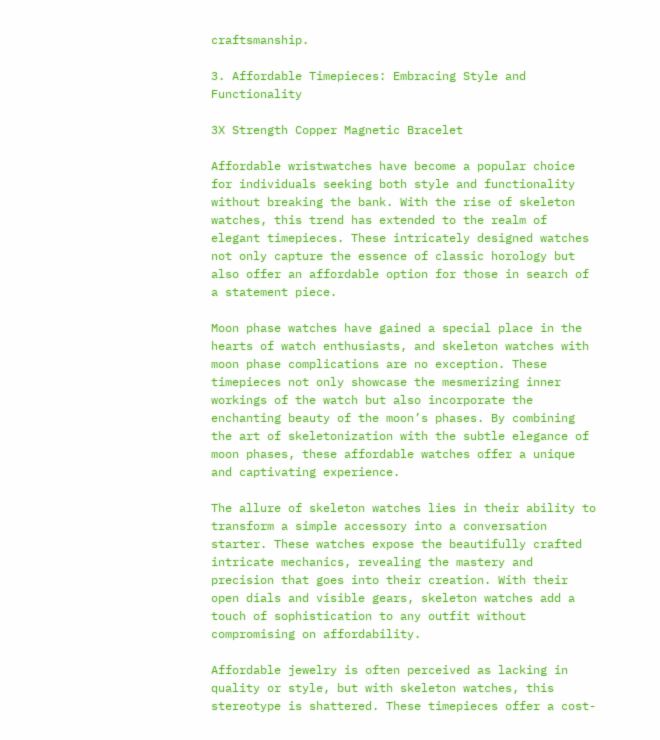craftsmanship.

3. Affordable Timepieces: Embracing Style and Functionality

3X Strength Copper Magnetic Bracelet

Affordable wristwatches have become a popular choice for individuals seeking both style and functionality without breaking the bank. With the rise of skeleton watches, this trend has extended to the realm of elegant timepieces. These intricately designed watches not only capture the essence of classic horology but also offer an affordable option for those in search of a statement piece.

Moon phase watches have gained a special place in the hearts of watch enthusiasts, and skeleton watches with moon phase complications are no exception. These timepieces not only showcase the mesmerizing inner workings of the watch but also incorporate the enchanting beauty of the moon’s phases. By combining the art of skeletonization with the subtle elegance of moon phases, these affordable watches offer a unique and captivating experience.

The allure of skeleton watches lies in their ability to transform a simple accessory into a conversation starter. These watches expose the beautifully crafted intricate mechanics, revealing the mastery and precision that goes into their creation. With their open dials and visible gears, skeleton watches add a touch of sophistication to any outfit without compromising on affordability.

Affordable jewelry is often perceived as lacking in quality or style, but with skeleton watches, this stereotype is shattered. These timepieces offer a cost-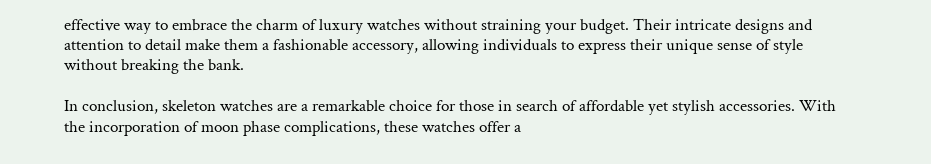effective way to embrace the charm of luxury watches without straining your budget. Their intricate designs and attention to detail make them a fashionable accessory, allowing individuals to express their unique sense of style without breaking the bank.

In conclusion, skeleton watches are a remarkable choice for those in search of affordable yet stylish accessories. With the incorporation of moon phase complications, these watches offer a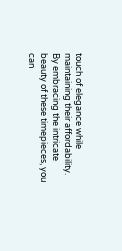touch of elegance while maintaining their affordability. By embracing the intricate beauty of these timepieces, you can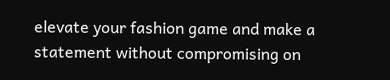elevate your fashion game and make a statement without compromising on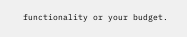functionality or your budget.